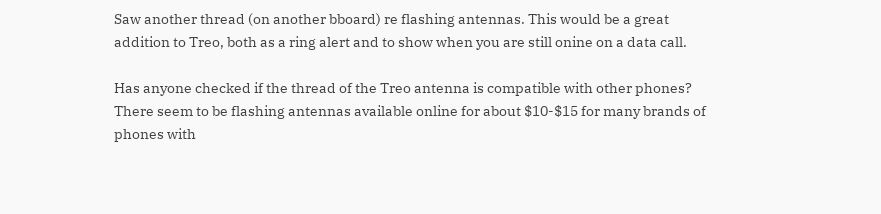Saw another thread (on another bboard) re flashing antennas. This would be a great addition to Treo, both as a ring alert and to show when you are still onine on a data call.

Has anyone checked if the thread of the Treo antenna is compatible with other phones? There seem to be flashing antennas available online for about $10-$15 for many brands of phones with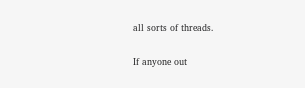all sorts of threads.

If anyone out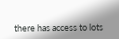there has access to lots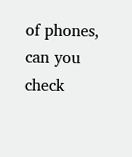of phones, can you check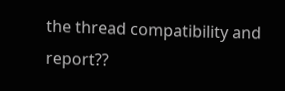the thread compatibility and report??